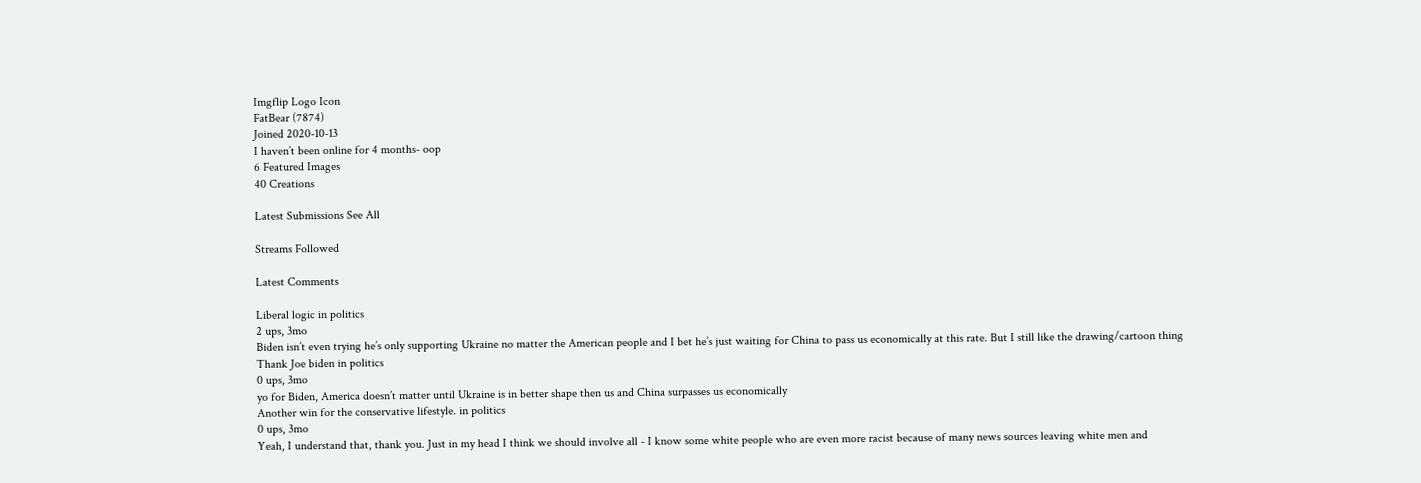Imgflip Logo Icon
FatBear (7874)
Joined 2020-10-13
I haven’t been online for 4 months- oop
6 Featured Images
40 Creations

Latest Submissions See All

Streams Followed

Latest Comments

Liberal logic in politics
2 ups, 3mo
Biden isn’t even trying he’s only supporting Ukraine no matter the American people and I bet he’s just waiting for China to pass us economically at this rate. But I still like the drawing/cartoon thing
Thank Joe biden in politics
0 ups, 3mo
yo for Biden, America doesn’t matter until Ukraine is in better shape then us and China surpasses us economically
Another win for the conservative lifestyle. in politics
0 ups, 3mo
Yeah, I understand that, thank you. Just in my head I think we should involve all - I know some white people who are even more racist because of many news sources leaving white men and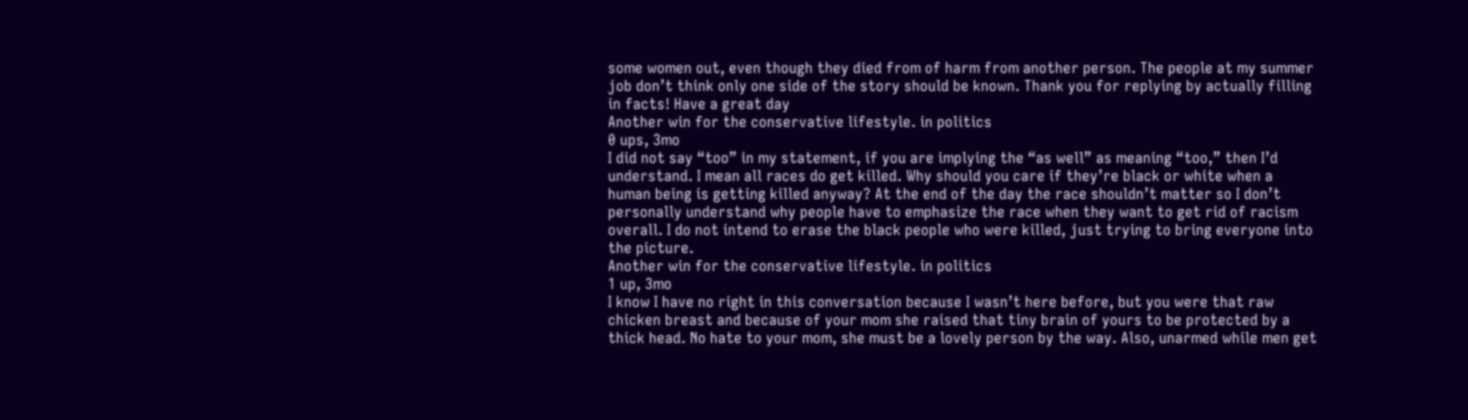some women out, even though they died from of harm from another person. The people at my summer job don’t think only one side of the story should be known. Thank you for replying by actually filling in facts! Have a great day
Another win for the conservative lifestyle. in politics
0 ups, 3mo
I did not say “too” in my statement, if you are implying the “as well” as meaning “too,” then I’d understand. I mean all races do get killed. Why should you care if they’re black or white when a human being is getting killed anyway? At the end of the day the race shouldn’t matter so I don’t personally understand why people have to emphasize the race when they want to get rid of racism overall. I do not intend to erase the black people who were killed, just trying to bring everyone into the picture.
Another win for the conservative lifestyle. in politics
1 up, 3mo
I know I have no right in this conversation because I wasn’t here before, but you were that raw chicken breast and because of your mom she raised that tiny brain of yours to be protected by a thick head. No hate to your mom, she must be a lovely person by the way. Also, unarmed while men get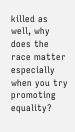killed as well, why does the race matter especially when you try promoting equality?